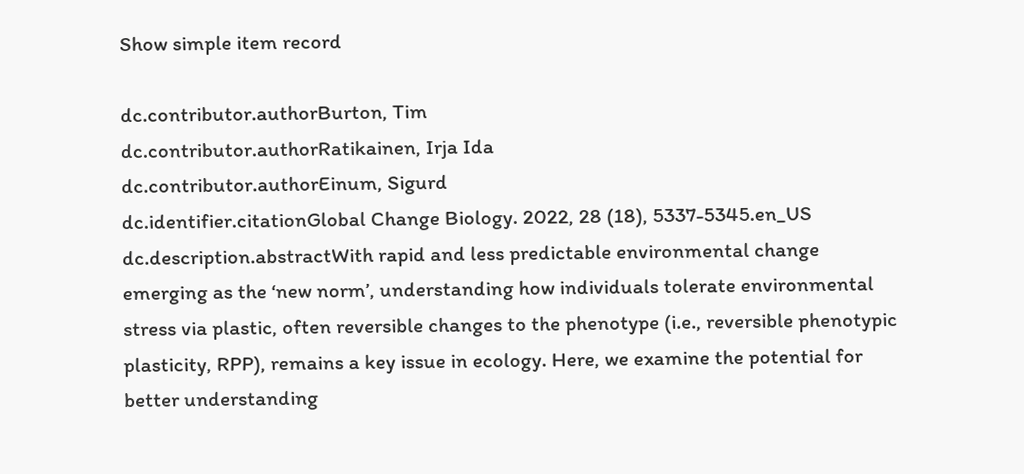Show simple item record

dc.contributor.authorBurton, Tim
dc.contributor.authorRatikainen, Irja Ida
dc.contributor.authorEinum, Sigurd
dc.identifier.citationGlobal Change Biology. 2022, 28 (18), 5337-5345.en_US
dc.description.abstractWith rapid and less predictable environmental change emerging as the ‘new norm’, understanding how individuals tolerate environmental stress via plastic, often reversible changes to the phenotype (i.e., reversible phenotypic plasticity, RPP), remains a key issue in ecology. Here, we examine the potential for better understanding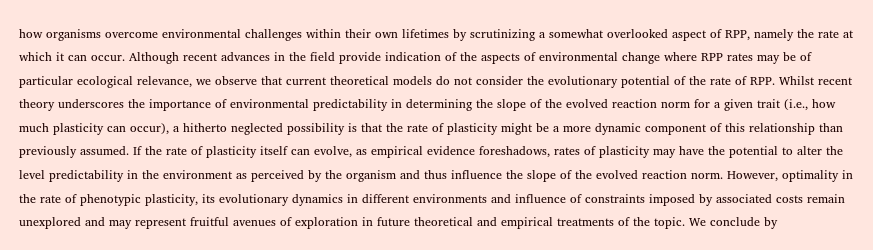how organisms overcome environmental challenges within their own lifetimes by scrutinizing a somewhat overlooked aspect of RPP, namely the rate at which it can occur. Although recent advances in the field provide indication of the aspects of environmental change where RPP rates may be of particular ecological relevance, we observe that current theoretical models do not consider the evolutionary potential of the rate of RPP. Whilst recent theory underscores the importance of environmental predictability in determining the slope of the evolved reaction norm for a given trait (i.e., how much plasticity can occur), a hitherto neglected possibility is that the rate of plasticity might be a more dynamic component of this relationship than previously assumed. If the rate of plasticity itself can evolve, as empirical evidence foreshadows, rates of plasticity may have the potential to alter the level predictability in the environment as perceived by the organism and thus influence the slope of the evolved reaction norm. However, optimality in the rate of phenotypic plasticity, its evolutionary dynamics in different environments and influence of constraints imposed by associated costs remain unexplored and may represent fruitful avenues of exploration in future theoretical and empirical treatments of the topic. We conclude by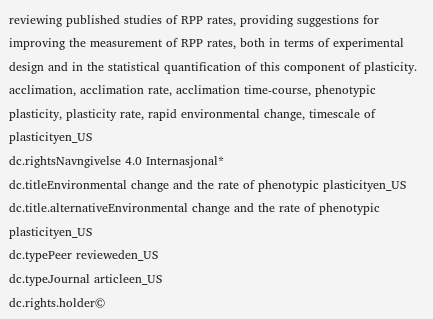reviewing published studies of RPP rates, providing suggestions for improving the measurement of RPP rates, both in terms of experimental design and in the statistical quantification of this component of plasticity. acclimation, acclimation rate, acclimation time-course, phenotypic plasticity, plasticity rate, rapid environmental change, timescale of plasticityen_US
dc.rightsNavngivelse 4.0 Internasjonal*
dc.titleEnvironmental change and the rate of phenotypic plasticityen_US
dc.title.alternativeEnvironmental change and the rate of phenotypic plasticityen_US
dc.typePeer revieweden_US
dc.typeJournal articleen_US
dc.rights.holder©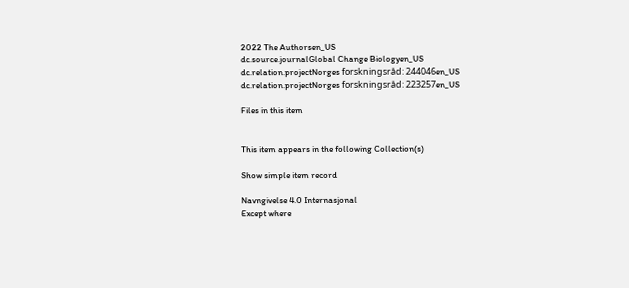2022 The Authorsen_US
dc.source.journalGlobal Change Biologyen_US
dc.relation.projectNorges forskningsråd: 244046en_US
dc.relation.projectNorges forskningsråd: 223257en_US

Files in this item


This item appears in the following Collection(s)

Show simple item record

Navngivelse 4.0 Internasjonal
Except where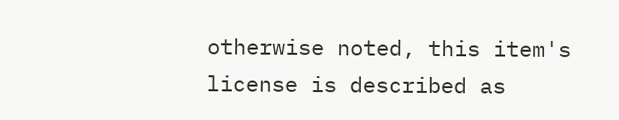otherwise noted, this item's license is described as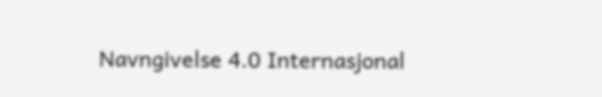Navngivelse 4.0 Internasjonal